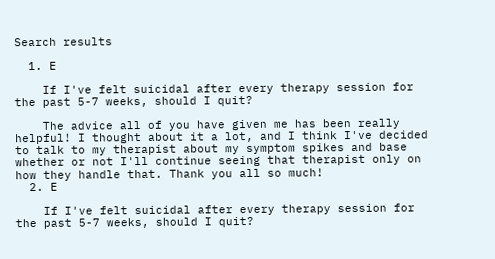Search results

  1. E

    If I've felt suicidal after every therapy session for the past 5-7 weeks, should I quit?

    The advice all of you have given me has been really helpful! I thought about it a lot, and I think I've decided to talk to my therapist about my symptom spikes and base whether or not I'll continue seeing that therapist only on how they handle that. Thank you all so much!
  2. E

    If I've felt suicidal after every therapy session for the past 5-7 weeks, should I quit?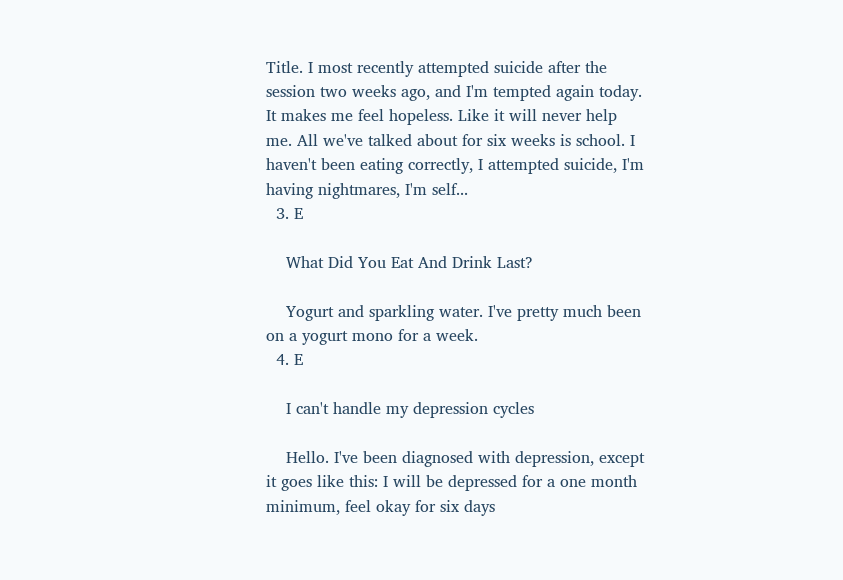Title. I most recently attempted suicide after the session two weeks ago, and I'm tempted again today. It makes me feel hopeless. Like it will never help me. All we've talked about for six weeks is school. I haven't been eating correctly, I attempted suicide, I'm having nightmares, I'm self...
  3. E

    What Did You Eat And Drink Last?

    Yogurt and sparkling water. I've pretty much been on a yogurt mono for a week.
  4. E

    I can't handle my depression cycles

    Hello. I've been diagnosed with depression, except it goes like this: I will be depressed for a one month minimum, feel okay for six days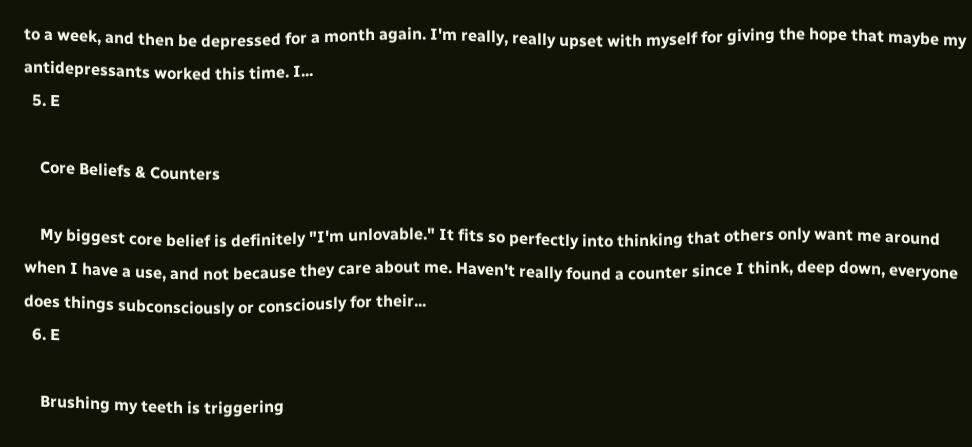to a week, and then be depressed for a month again. I'm really, really upset with myself for giving the hope that maybe my antidepressants worked this time. I...
  5. E

    Core Beliefs & Counters

    My biggest core belief is definitely "I'm unlovable." It fits so perfectly into thinking that others only want me around when I have a use, and not because they care about me. Haven't really found a counter since I think, deep down, everyone does things subconsciously or consciously for their...
  6. E

    Brushing my teeth is triggering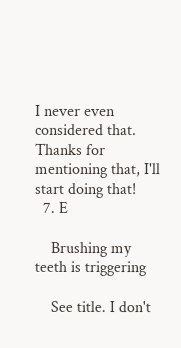I never even considered that. Thanks for mentioning that, I'll start doing that!
  7. E

    Brushing my teeth is triggering

    See title. I don't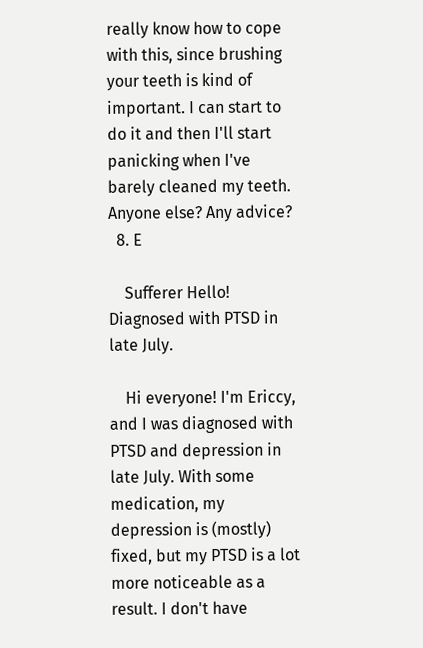really know how to cope with this, since brushing your teeth is kind of important. I can start to do it and then I'll start panicking when I've barely cleaned my teeth. Anyone else? Any advice?
  8. E

    Sufferer Hello! Diagnosed with PTSD in late July.

    Hi everyone! I'm Ericcy, and I was diagnosed with PTSD and depression in late July. With some medication, my depression is (mostly) fixed, but my PTSD is a lot more noticeable as a result. I don't have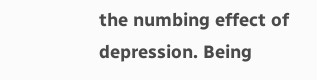the numbing effect of depression. Being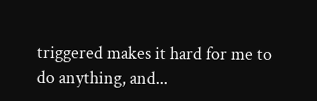triggered makes it hard for me to do anything, and...